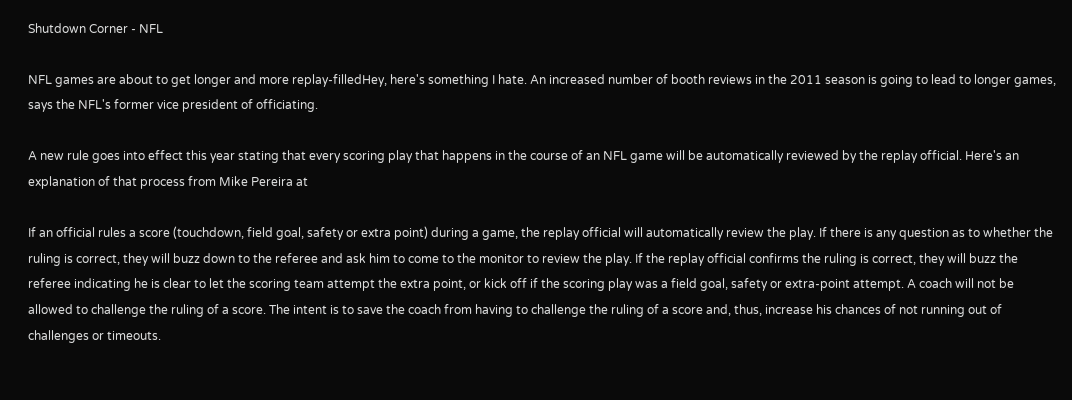Shutdown Corner - NFL

NFL games are about to get longer and more replay-filledHey, here's something I hate. An increased number of booth reviews in the 2011 season is going to lead to longer games, says the NFL's former vice president of officiating.

A new rule goes into effect this year stating that every scoring play that happens in the course of an NFL game will be automatically reviewed by the replay official. Here's an explanation of that process from Mike Pereira at

If an official rules a score (touchdown, field goal, safety or extra point) during a game, the replay official will automatically review the play. If there is any question as to whether the ruling is correct, they will buzz down to the referee and ask him to come to the monitor to review the play. If the replay official confirms the ruling is correct, they will buzz the referee indicating he is clear to let the scoring team attempt the extra point, or kick off if the scoring play was a field goal, safety or extra-point attempt. A coach will not be allowed to challenge the ruling of a score. The intent is to save the coach from having to challenge the ruling of a score and, thus, increase his chances of not running out of challenges or timeouts.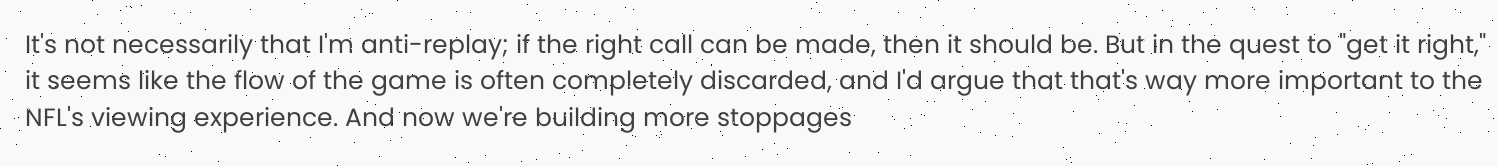It's not necessarily that I'm anti-replay; if the right call can be made, then it should be. But in the quest to "get it right," it seems like the flow of the game is often completely discarded, and I'd argue that that's way more important to the NFL's viewing experience. And now we're building more stoppages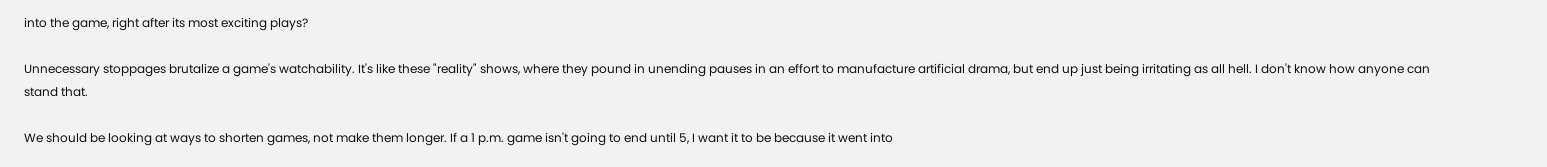into the game, right after its most exciting plays?

Unnecessary stoppages brutalize a game's watchability. It's like these "reality" shows, where they pound in unending pauses in an effort to manufacture artificial drama, but end up just being irritating as all hell. I don't know how anyone can stand that.

We should be looking at ways to shorten games, not make them longer. If a 1 p.m. game isn't going to end until 5, I want it to be because it went into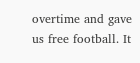overtime and gave us free football. It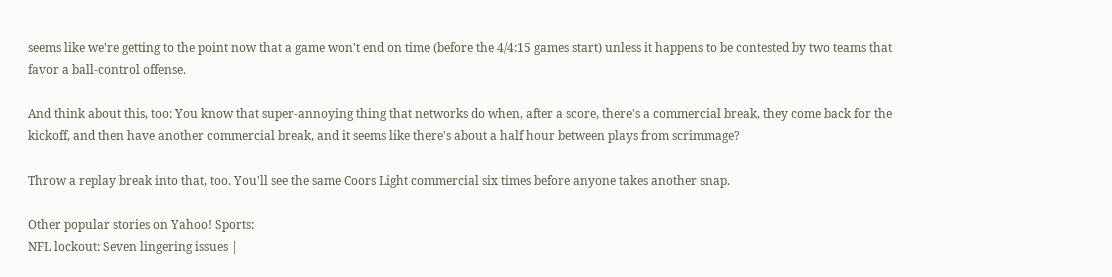seems like we're getting to the point now that a game won't end on time (before the 4/4:15 games start) unless it happens to be contested by two teams that favor a ball-control offense.

And think about this, too: You know that super-annoying thing that networks do when, after a score, there's a commercial break, they come back for the kickoff, and then have another commercial break, and it seems like there's about a half hour between plays from scrimmage?

Throw a replay break into that, too. You'll see the same Coors Light commercial six times before anyone takes another snap.

Other popular stories on Yahoo! Sports:
NFL lockout: Seven lingering issues |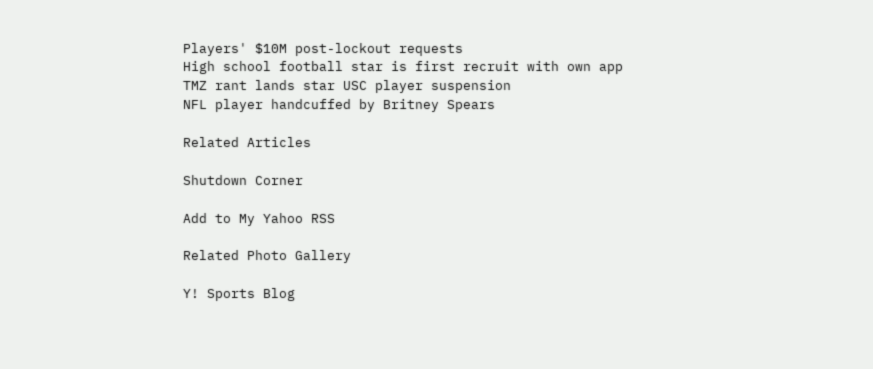Players' $10M post-lockout requests
High school football star is first recruit with own app
TMZ rant lands star USC player suspension
NFL player handcuffed by Britney Spears

Related Articles

Shutdown Corner

Add to My Yahoo RSS

Related Photo Gallery

Y! Sports Blog